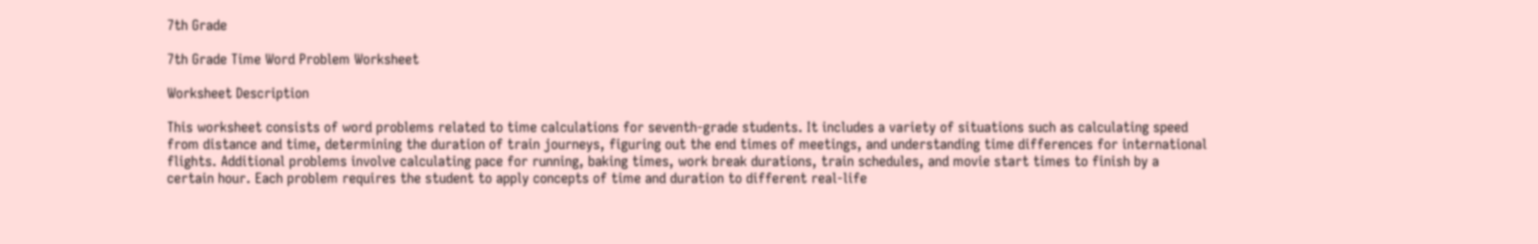7th Grade

7th Grade Time Word Problem Worksheet

Worksheet Description

This worksheet consists of word problems related to time calculations for seventh-grade students. It includes a variety of situations such as calculating speed from distance and time, determining the duration of train journeys, figuring out the end times of meetings, and understanding time differences for international flights. Additional problems involve calculating pace for running, baking times, work break durations, train schedules, and movie start times to finish by a certain hour. Each problem requires the student to apply concepts of time and duration to different real-life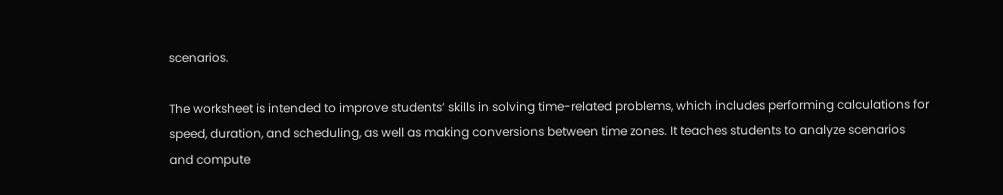scenarios.

The worksheet is intended to improve students’ skills in solving time-related problems, which includes performing calculations for speed, duration, and scheduling, as well as making conversions between time zones. It teaches students to analyze scenarios and compute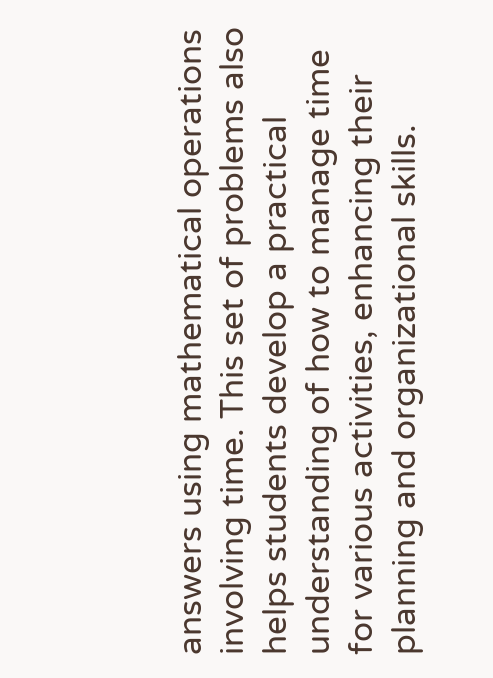answers using mathematical operations involving time. This set of problems also helps students develop a practical understanding of how to manage time for various activities, enhancing their planning and organizational skills.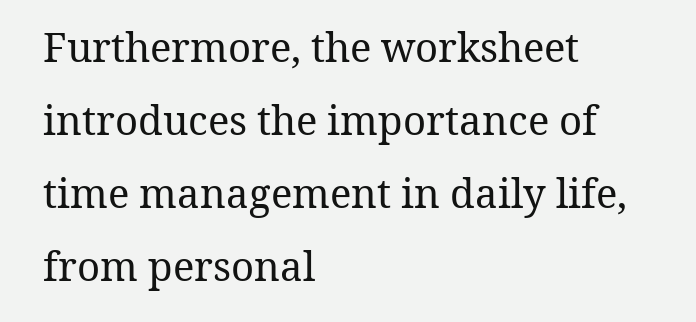Furthermore, the worksheet introduces the importance of time management in daily life, from personal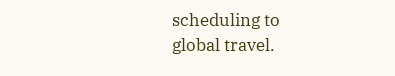scheduling to global travel.